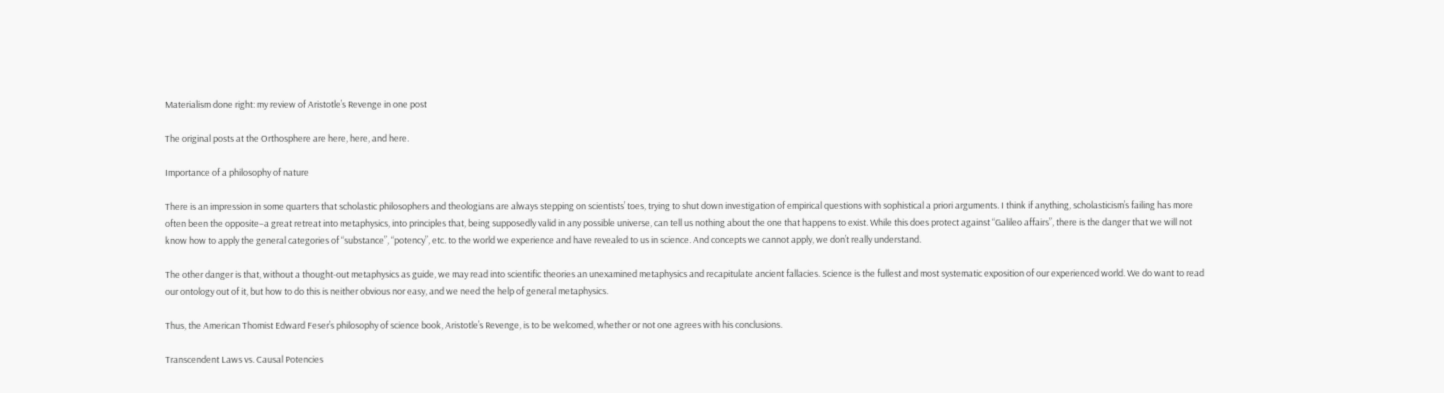Materialism done right: my review of Aristotle’s Revenge in one post

The original posts at the Orthosphere are here, here, and here.

Importance of a philosophy of nature

There is an impression in some quarters that scholastic philosophers and theologians are always stepping on scientists’ toes, trying to shut down investigation of empirical questions with sophistical a priori arguments. I think if anything, scholasticism’s failing has more often been the opposite–a great retreat into metaphysics, into principles that, being supposedly valid in any possible universe, can tell us nothing about the one that happens to exist. While this does protect against “Galileo affairs”, there is the danger that we will not know how to apply the general categories of “substance”, “potency”, etc. to the world we experience and have revealed to us in science. And concepts we cannot apply, we don’t really understand.

The other danger is that, without a thought-out metaphysics as guide, we may read into scientific theories an unexamined metaphysics and recapitulate ancient fallacies. Science is the fullest and most systematic exposition of our experienced world. We do want to read our ontology out of it, but how to do this is neither obvious nor easy, and we need the help of general metaphysics.

Thus, the American Thomist Edward Feser’s philosophy of science book, Aristotle’s Revenge, is to be welcomed, whether or not one agrees with his conclusions.

Transcendent Laws vs. Causal Potencies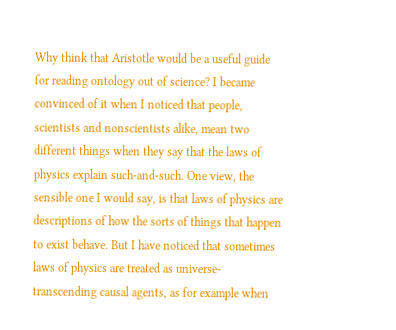Why think that Aristotle would be a useful guide for reading ontology out of science? I became convinced of it when I noticed that people, scientists and nonscientists alike, mean two different things when they say that the laws of physics explain such-and-such. One view, the sensible one I would say, is that laws of physics are descriptions of how the sorts of things that happen to exist behave. But I have noticed that sometimes laws of physics are treated as universe-transcending causal agents, as for example when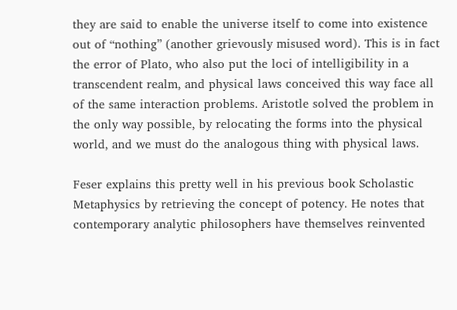they are said to enable the universe itself to come into existence out of “nothing” (another grievously misused word). This is in fact the error of Plato, who also put the loci of intelligibility in a transcendent realm, and physical laws conceived this way face all of the same interaction problems. Aristotle solved the problem in the only way possible, by relocating the forms into the physical world, and we must do the analogous thing with physical laws.

Feser explains this pretty well in his previous book Scholastic Metaphysics by retrieving the concept of potency. He notes that contemporary analytic philosophers have themselves reinvented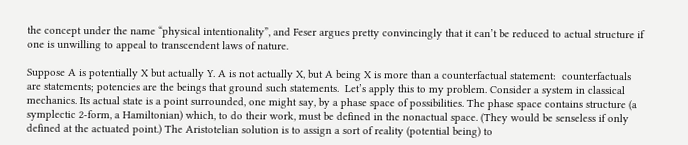the concept under the name “physical intentionality”, and Feser argues pretty convincingly that it can’t be reduced to actual structure if one is unwilling to appeal to transcendent laws of nature.

Suppose A is potentially X but actually Y. A is not actually X, but A being X is more than a counterfactual statement:  counterfactuals are statements; potencies are the beings that ground such statements.  Let’s apply this to my problem. Consider a system in classical mechanics. Its actual state is a point surrounded, one might say, by a phase space of possibilities. The phase space contains structure (a symplectic 2-form, a Hamiltonian) which, to do their work, must be defined in the nonactual space. (They would be senseless if only defined at the actuated point.) The Aristotelian solution is to assign a sort of reality (potential being) to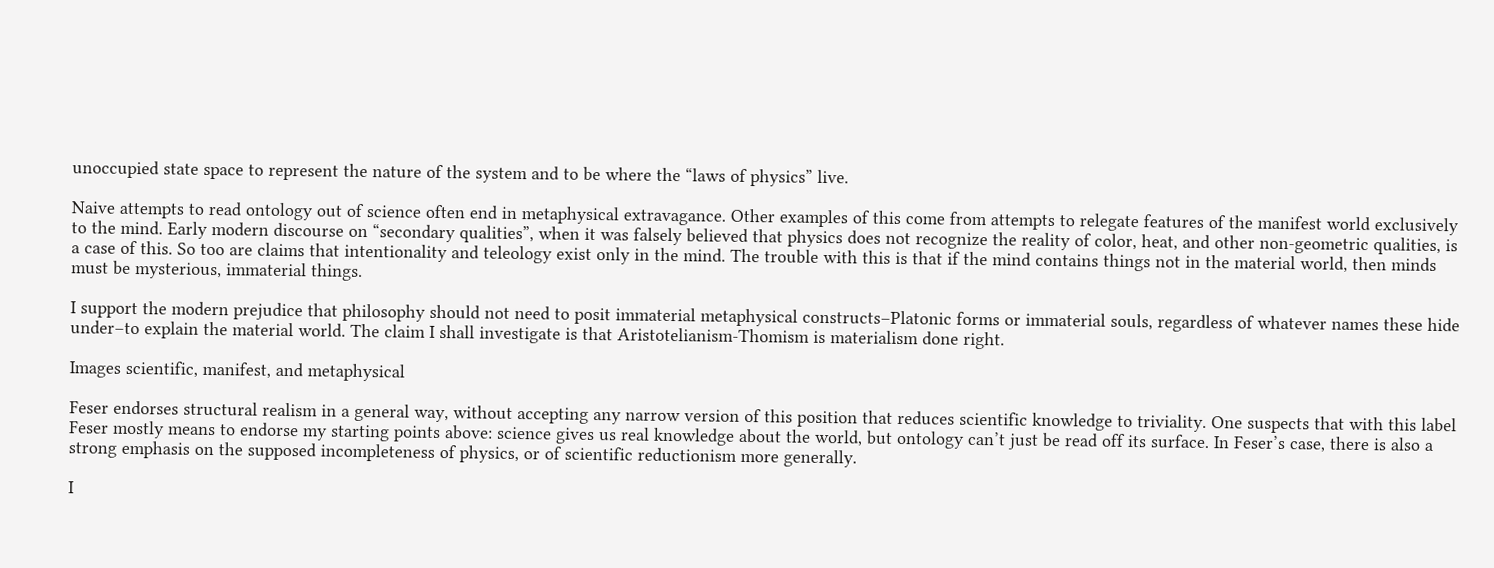unoccupied state space to represent the nature of the system and to be where the “laws of physics” live.

Naive attempts to read ontology out of science often end in metaphysical extravagance. Other examples of this come from attempts to relegate features of the manifest world exclusively to the mind. Early modern discourse on “secondary qualities”, when it was falsely believed that physics does not recognize the reality of color, heat, and other non-geometric qualities, is a case of this. So too are claims that intentionality and teleology exist only in the mind. The trouble with this is that if the mind contains things not in the material world, then minds must be mysterious, immaterial things.

I support the modern prejudice that philosophy should not need to posit immaterial metaphysical constructs–Platonic forms or immaterial souls, regardless of whatever names these hide under–to explain the material world. The claim I shall investigate is that Aristotelianism-Thomism is materialism done right.

Images scientific, manifest, and metaphysical

Feser endorses structural realism in a general way, without accepting any narrow version of this position that reduces scientific knowledge to triviality. One suspects that with this label Feser mostly means to endorse my starting points above: science gives us real knowledge about the world, but ontology can’t just be read off its surface. In Feser’s case, there is also a strong emphasis on the supposed incompleteness of physics, or of scientific reductionism more generally.

I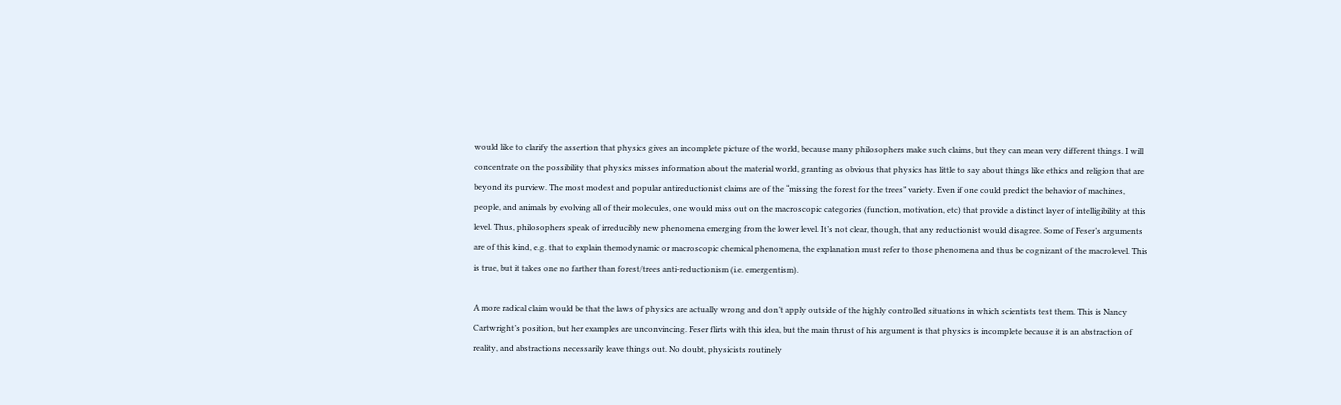would like to clarify the assertion that physics gives an incomplete picture of the world, because many philosophers make such claims, but they can mean very different things. I will concentrate on the possibility that physics misses information about the material world, granting as obvious that physics has little to say about things like ethics and religion that are beyond its purview. The most modest and popular antireductionist claims are of the “missing the forest for the trees” variety. Even if one could predict the behavior of machines, people, and animals by evolving all of their molecules, one would miss out on the macroscopic categories (function, motivation, etc) that provide a distinct layer of intelligibility at this level. Thus, philosophers speak of irreducibly new phenomena emerging from the lower level. It’s not clear, though, that any reductionist would disagree. Some of Feser’s arguments are of this kind, e.g. that to explain themodynamic or macroscopic chemical phenomena, the explanation must refer to those phenomena and thus be cognizant of the macrolevel. This is true, but it takes one no farther than forest/trees anti-reductionism (i.e. emergentism).

A more radical claim would be that the laws of physics are actually wrong and don’t apply outside of the highly controlled situations in which scientists test them. This is Nancy Cartwright’s position, but her examples are unconvincing. Feser flirts with this idea, but the main thrust of his argument is that physics is incomplete because it is an abstraction of reality, and abstractions necessarily leave things out. No doubt, physicists routinely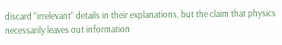discard “irrelevant” details in their explanations, but the claim that physics necessarily leaves out information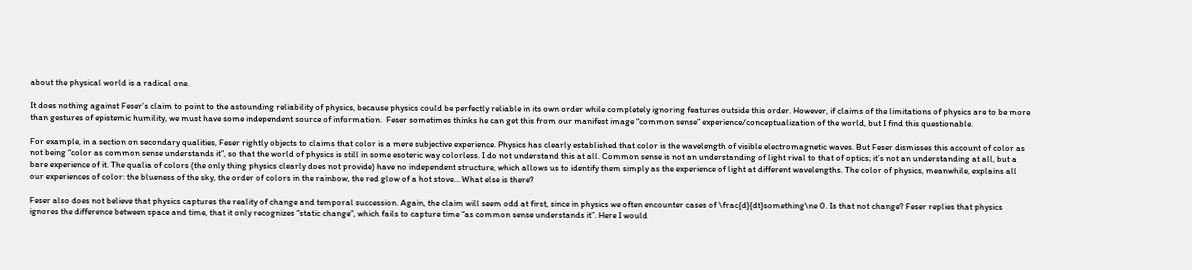about the physical world is a radical one.

It does nothing against Feser’s claim to point to the astounding reliability of physics, because physics could be perfectly reliable in its own order while completely ignoring features outside this order. However, if claims of the limitations of physics are to be more than gestures of epistemic humility, we must have some independent source of information.  Feser sometimes thinks he can get this from our manifest image “common sense” experience/conceptualization of the world, but I find this questionable.

For example, in a section on secondary qualities, Feser rightly objects to claims that color is a mere subjective experience. Physics has clearly established that color is the wavelength of visible electromagnetic waves. But Feser dismisses this account of color as not being “color as common sense understands it”, so that the world of physics is still in some esoteric way colorless. I do not understand this at all. Common sense is not an understanding of light rival to that of optics; it’s not an understanding at all, but a bare experience of it. The qualia of colors (the only thing physics clearly does not provide) have no independent structure, which allows us to identify them simply as the experience of light at different wavelengths. The color of physics, meanwhile, explains all our experiences of color: the blueness of the sky, the order of colors in the rainbow, the red glow of a hot stove… What else is there?

Feser also does not believe that physics captures the reality of change and temporal succession. Again, the claim will seem odd at first, since in physics we often encounter cases of \frac{d}{dt}something\ne 0. Is that not change? Feser replies that physics ignores the difference between space and time, that it only recognizes “static change”, which fails to capture time “as common sense understands it”. Here I would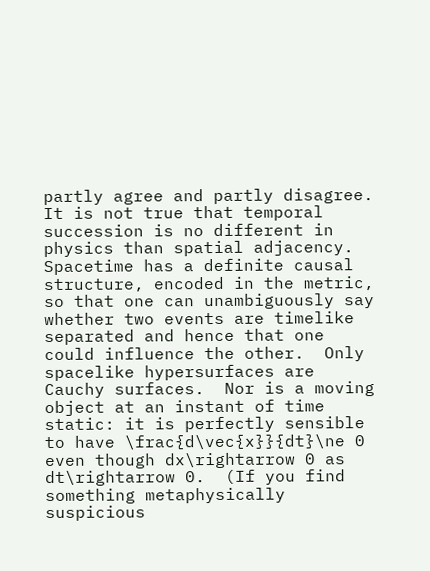partly agree and partly disagree.  It is not true that temporal succession is no different in physics than spatial adjacency. Spacetime has a definite causal structure, encoded in the metric, so that one can unambiguously say whether two events are timelike separated and hence that one could influence the other.  Only spacelike hypersurfaces are Cauchy surfaces.  Nor is a moving object at an instant of time static: it is perfectly sensible to have \frac{d\vec{x}}{dt}\ne 0 even though dx\rightarrow 0 as dt\rightarrow 0.  (If you find something metaphysically suspicious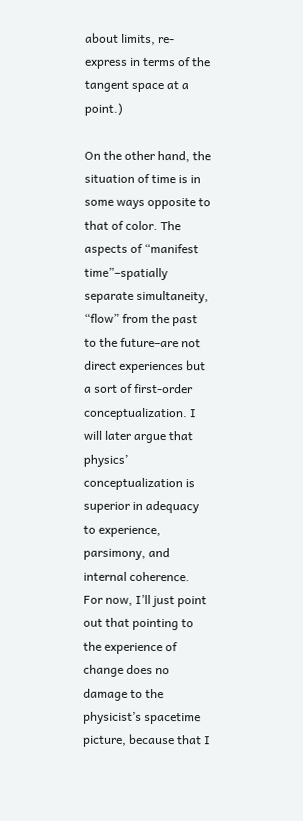about limits, re-express in terms of the tangent space at a point.)

On the other hand, the situation of time is in some ways opposite to that of color. The aspects of “manifest time”–spatially separate simultaneity, “flow” from the past to the future–are not direct experiences but a sort of first-order conceptualization. I will later argue that physics’ conceptualization is superior in adequacy to experience, parsimony, and internal coherence. For now, I’ll just point out that pointing to the experience of change does no damage to the physicist’s spacetime picture, because that I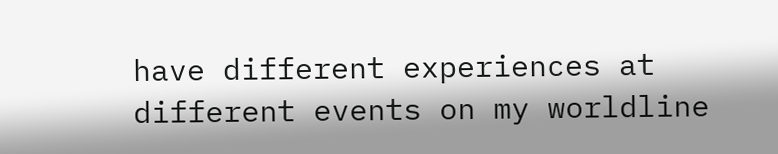have different experiences at different events on my worldline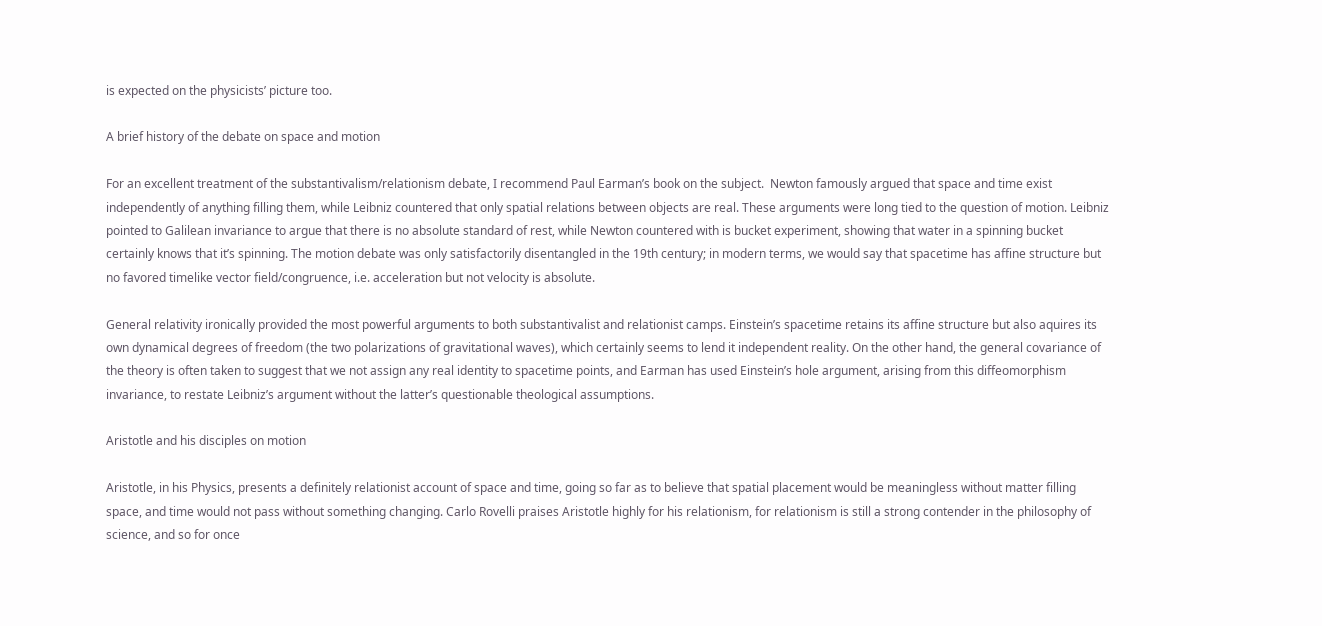is expected on the physicists’ picture too.

A brief history of the debate on space and motion

For an excellent treatment of the substantivalism/relationism debate, I recommend Paul Earman’s book on the subject.  Newton famously argued that space and time exist independently of anything filling them, while Leibniz countered that only spatial relations between objects are real. These arguments were long tied to the question of motion. Leibniz pointed to Galilean invariance to argue that there is no absolute standard of rest, while Newton countered with is bucket experiment, showing that water in a spinning bucket certainly knows that it’s spinning. The motion debate was only satisfactorily disentangled in the 19th century; in modern terms, we would say that spacetime has affine structure but no favored timelike vector field/congruence, i.e. acceleration but not velocity is absolute.

General relativity ironically provided the most powerful arguments to both substantivalist and relationist camps. Einstein’s spacetime retains its affine structure but also aquires its own dynamical degrees of freedom (the two polarizations of gravitational waves), which certainly seems to lend it independent reality. On the other hand, the general covariance of the theory is often taken to suggest that we not assign any real identity to spacetime points, and Earman has used Einstein’s hole argument, arising from this diffeomorphism invariance, to restate Leibniz’s argument without the latter’s questionable theological assumptions.

Aristotle and his disciples on motion

Aristotle, in his Physics, presents a definitely relationist account of space and time, going so far as to believe that spatial placement would be meaningless without matter filling space, and time would not pass without something changing. Carlo Rovelli praises Aristotle highly for his relationism, for relationism is still a strong contender in the philosophy of science, and so for once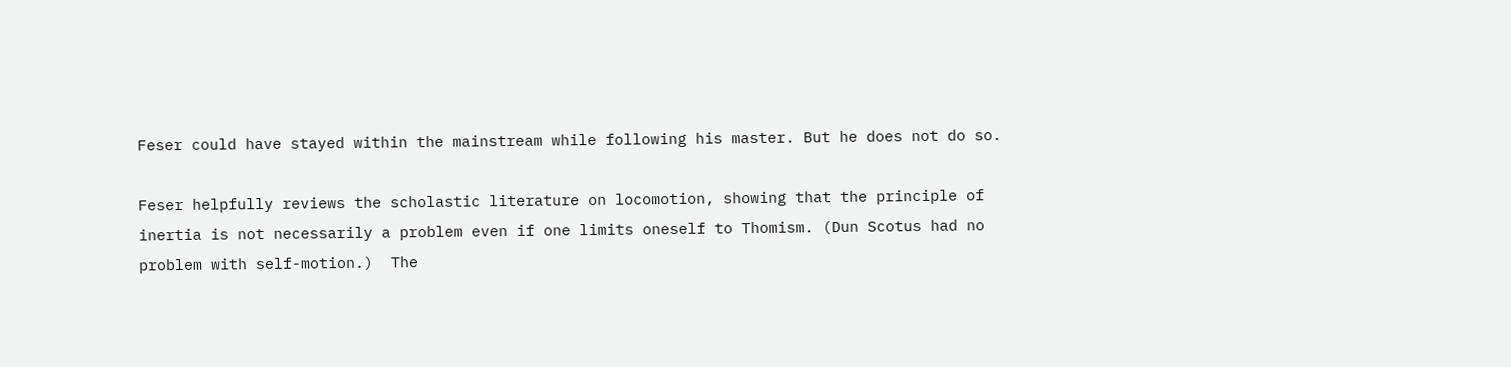Feser could have stayed within the mainstream while following his master. But he does not do so.

Feser helpfully reviews the scholastic literature on locomotion, showing that the principle of inertia is not necessarily a problem even if one limits oneself to Thomism. (Dun Scotus had no problem with self-motion.)  The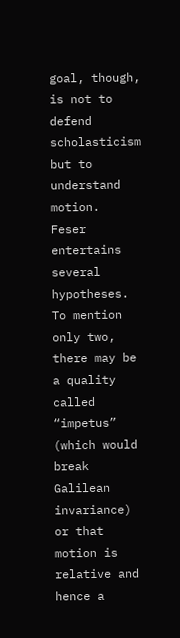goal, though, is not to defend scholasticism but to understand motion.  Feser entertains several hypotheses. To mention only two, there may be a quality called “impetus” (which would break Galilean invariance) or that motion is relative and hence a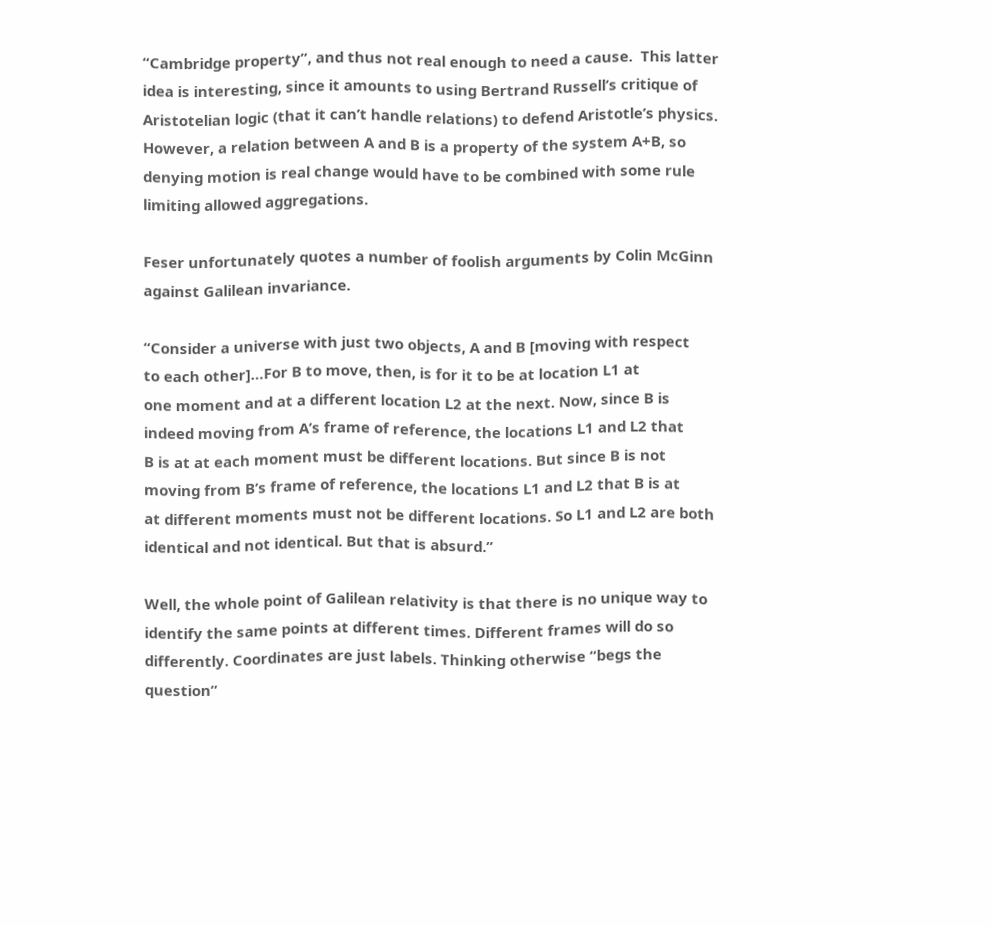“Cambridge property”, and thus not real enough to need a cause.  This latter idea is interesting, since it amounts to using Bertrand Russell’s critique of Aristotelian logic (that it can’t handle relations) to defend Aristotle’s physics. However, a relation between A and B is a property of the system A+B, so denying motion is real change would have to be combined with some rule limiting allowed aggregations.

Feser unfortunately quotes a number of foolish arguments by Colin McGinn against Galilean invariance.

“Consider a universe with just two objects, A and B [moving with respect
to each other]…For B to move, then, is for it to be at location L1 at
one moment and at a different location L2 at the next. Now, since B is
indeed moving from A’s frame of reference, the locations L1 and L2 that
B is at at each moment must be different locations. But since B is not
moving from B’s frame of reference, the locations L1 and L2 that B is at
at different moments must not be different locations. So L1 and L2 are both identical and not identical. But that is absurd.”

Well, the whole point of Galilean relativity is that there is no unique way to identify the same points at different times. Different frames will do so differently. Coordinates are just labels. Thinking otherwise “begs the question”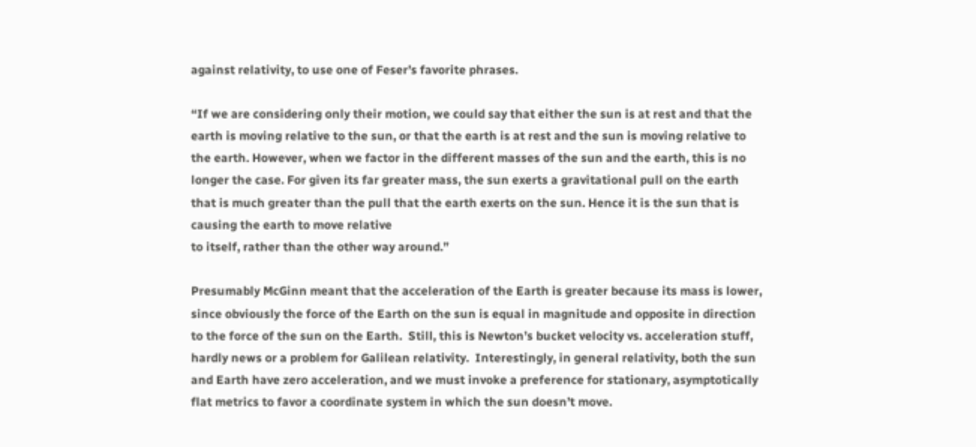against relativity, to use one of Feser’s favorite phrases.

“If we are considering only their motion, we could say that either the sun is at rest and that the earth is moving relative to the sun, or that the earth is at rest and the sun is moving relative to the earth. However, when we factor in the different masses of the sun and the earth, this is no longer the case. For given its far greater mass, the sun exerts a gravitational pull on the earth that is much greater than the pull that the earth exerts on the sun. Hence it is the sun that is causing the earth to move relative
to itself, rather than the other way around.”

Presumably McGinn meant that the acceleration of the Earth is greater because its mass is lower, since obviously the force of the Earth on the sun is equal in magnitude and opposite in direction to the force of the sun on the Earth.  Still, this is Newton’s bucket velocity vs. acceleration stuff, hardly news or a problem for Galilean relativity.  Interestingly, in general relativity, both the sun and Earth have zero acceleration, and we must invoke a preference for stationary, asymptotically flat metrics to favor a coordinate system in which the sun doesn’t move.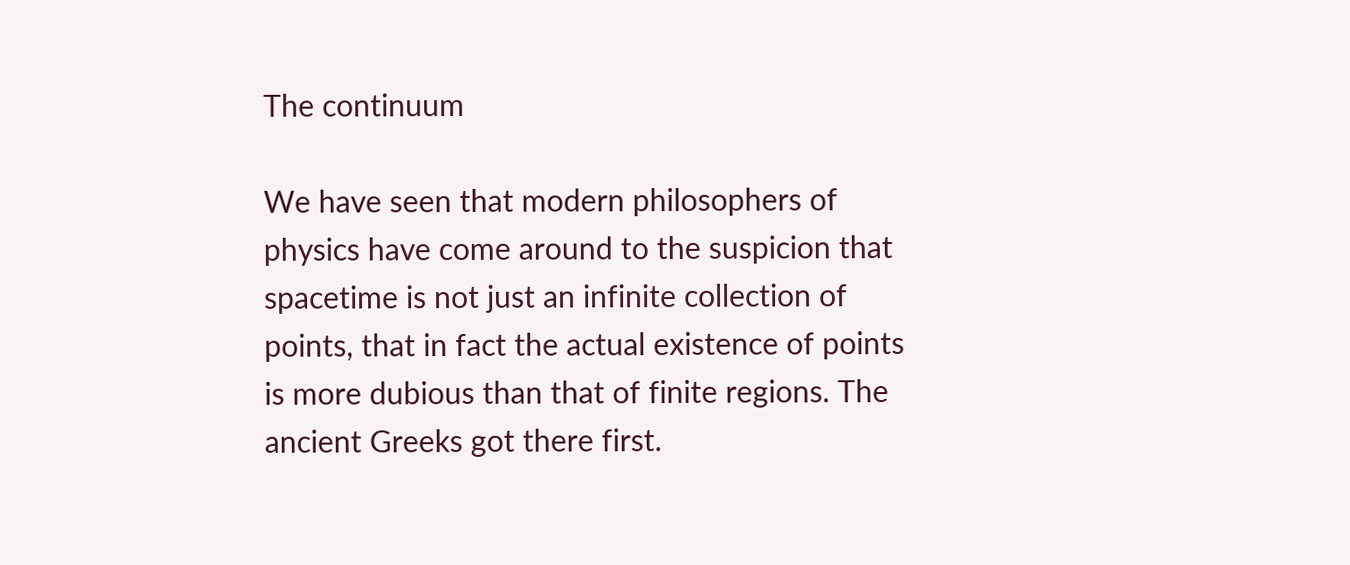The continuum

We have seen that modern philosophers of physics have come around to the suspicion that spacetime is not just an infinite collection of points, that in fact the actual existence of points is more dubious than that of finite regions. The ancient Greeks got there first.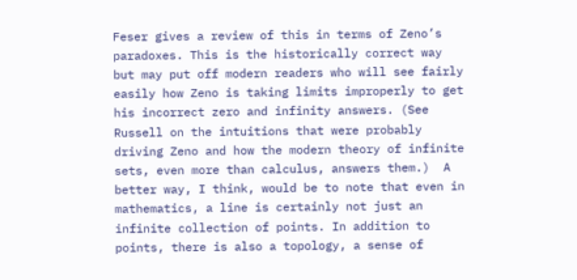Feser gives a review of this in terms of Zeno’s paradoxes. This is the historically correct way but may put off modern readers who will see fairly easily how Zeno is taking limits improperly to get his incorrect zero and infinity answers. (See Russell on the intuitions that were probably driving Zeno and how the modern theory of infinite sets, even more than calculus, answers them.)  A better way, I think, would be to note that even in mathematics, a line is certainly not just an infinite collection of points. In addition to points, there is also a topology, a sense of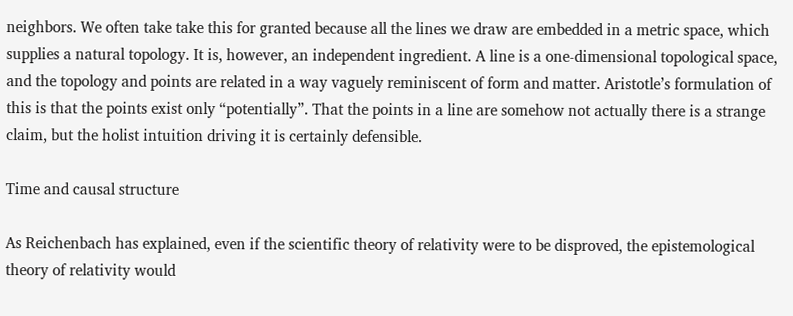neighbors. We often take take this for granted because all the lines we draw are embedded in a metric space, which supplies a natural topology. It is, however, an independent ingredient. A line is a one-dimensional topological space, and the topology and points are related in a way vaguely reminiscent of form and matter. Aristotle’s formulation of this is that the points exist only “potentially”. That the points in a line are somehow not actually there is a strange claim, but the holist intuition driving it is certainly defensible.

Time and causal structure

As Reichenbach has explained, even if the scientific theory of relativity were to be disproved, the epistemological theory of relativity would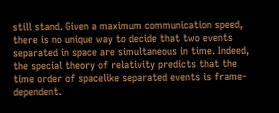still stand. Given a maximum communication speed, there is no unique way to decide that two events separated in space are simultaneous in time. Indeed, the special theory of relativity predicts that the time order of spacelike separated events is frame-dependent.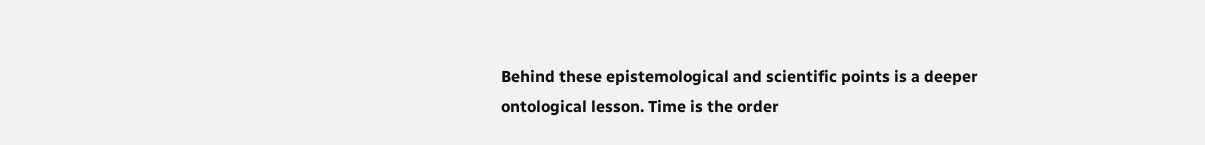Behind these epistemological and scientific points is a deeper ontological lesson. Time is the order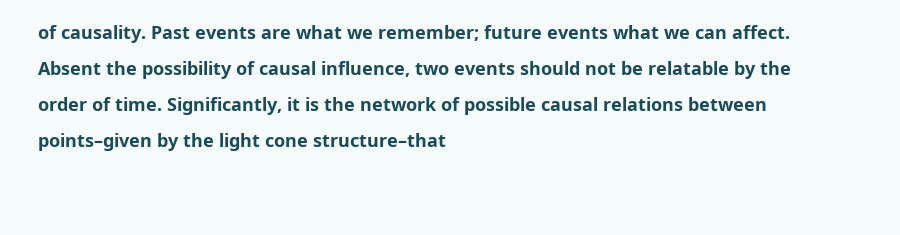of causality. Past events are what we remember; future events what we can affect.  Absent the possibility of causal influence, two events should not be relatable by the order of time. Significantly, it is the network of possible causal relations between points–given by the light cone structure–that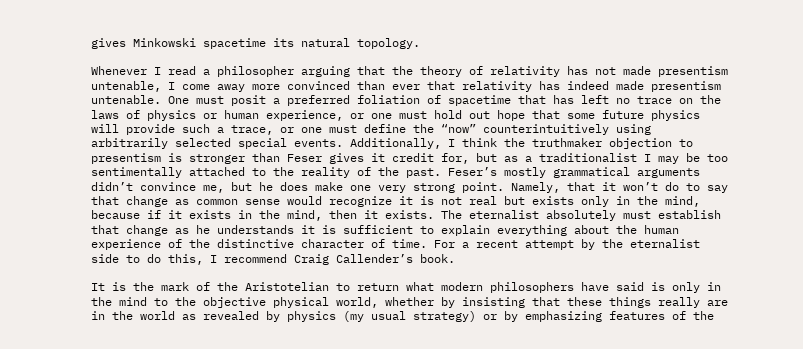gives Minkowski spacetime its natural topology.

Whenever I read a philosopher arguing that the theory of relativity has not made presentism untenable, I come away more convinced than ever that relativity has indeed made presentism untenable. One must posit a preferred foliation of spacetime that has left no trace on the laws of physics or human experience, or one must hold out hope that some future physics will provide such a trace, or one must define the “now” counterintuitively using arbitrarily selected special events. Additionally, I think the truthmaker objection to presentism is stronger than Feser gives it credit for, but as a traditionalist I may be too sentimentally attached to the reality of the past. Feser’s mostly grammatical arguments didn’t convince me, but he does make one very strong point. Namely, that it won’t do to say that change as common sense would recognize it is not real but exists only in the mind, because if it exists in the mind, then it exists. The eternalist absolutely must establish that change as he understands it is sufficient to explain everything about the human experience of the distinctive character of time. For a recent attempt by the eternalist side to do this, I recommend Craig Callender’s book.

It is the mark of the Aristotelian to return what modern philosophers have said is only in the mind to the objective physical world, whether by insisting that these things really are in the world as revealed by physics (my usual strategy) or by emphasizing features of the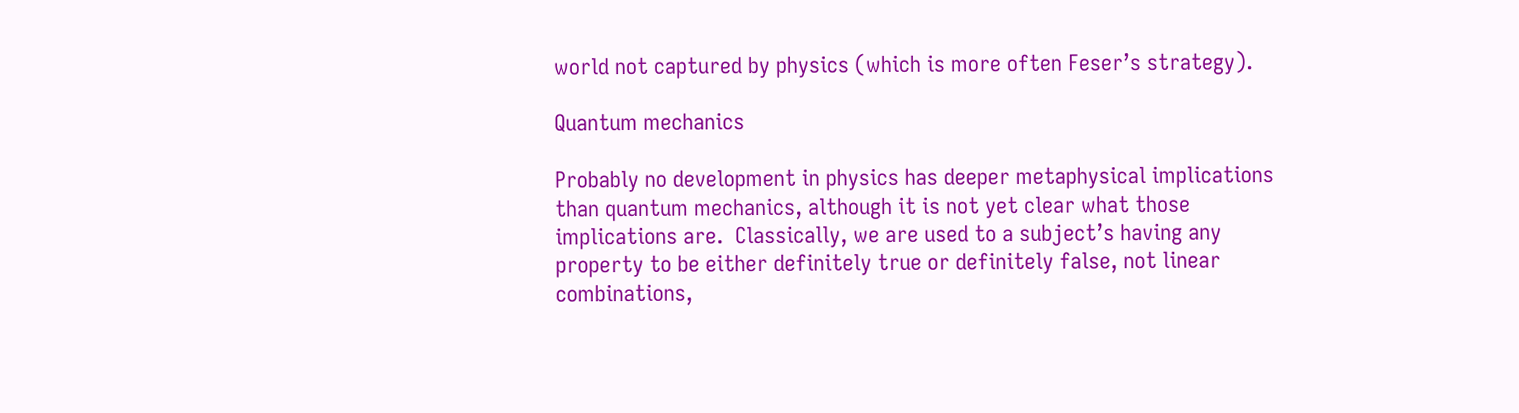world not captured by physics (which is more often Feser’s strategy).

Quantum mechanics

Probably no development in physics has deeper metaphysical implications than quantum mechanics, although it is not yet clear what those implications are.  Classically, we are used to a subject’s having any property to be either definitely true or definitely false, not linear combinations,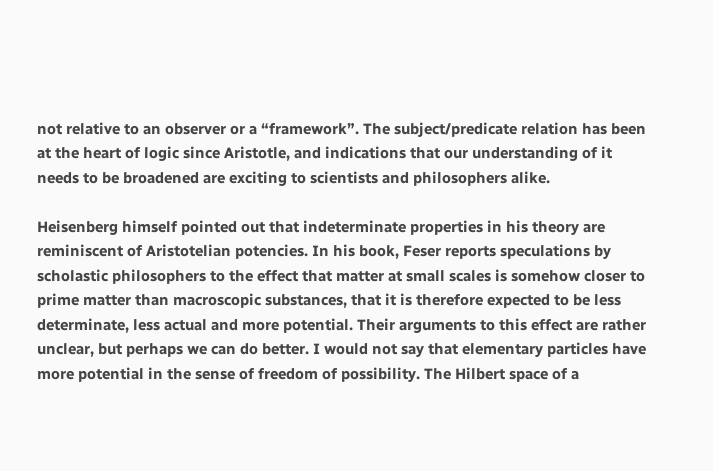not relative to an observer or a “framework”. The subject/predicate relation has been at the heart of logic since Aristotle, and indications that our understanding of it needs to be broadened are exciting to scientists and philosophers alike.

Heisenberg himself pointed out that indeterminate properties in his theory are reminiscent of Aristotelian potencies. In his book, Feser reports speculations by scholastic philosophers to the effect that matter at small scales is somehow closer to prime matter than macroscopic substances, that it is therefore expected to be less determinate, less actual and more potential. Their arguments to this effect are rather unclear, but perhaps we can do better. I would not say that elementary particles have more potential in the sense of freedom of possibility. The Hilbert space of a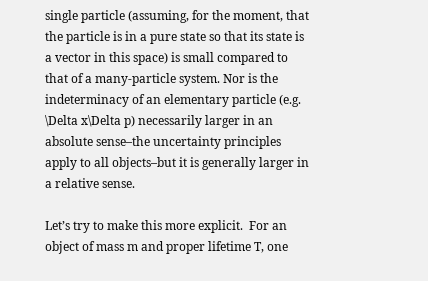single particle (assuming, for the moment, that the particle is in a pure state so that its state is a vector in this space) is small compared to that of a many-particle system. Nor is the indeterminacy of an elementary particle (e.g. \Delta x\Delta p) necessarily larger in an absolute sense–the uncertainty principles apply to all objects–but it is generally larger in a relative sense.

Let’s try to make this more explicit.  For an object of mass m and proper lifetime T, one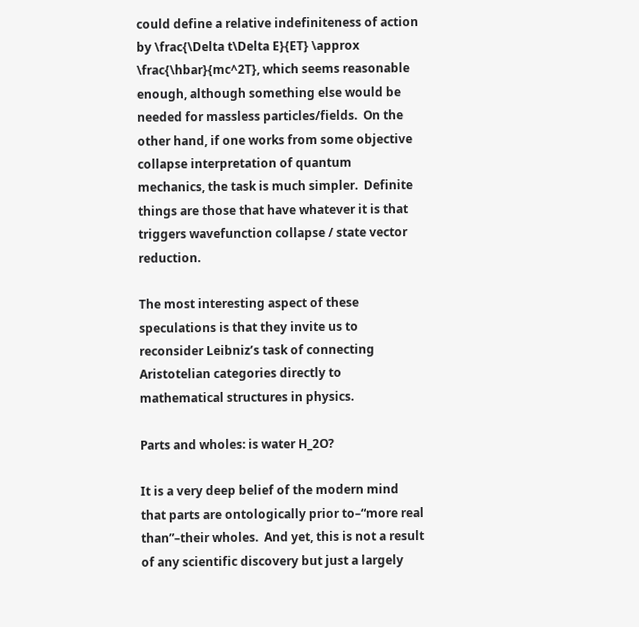could define a relative indefiniteness of action by \frac{\Delta t\Delta E}{ET} \approx \frac{\hbar}{mc^2T}, which seems reasonable enough, although something else would be needed for massless particles/fields.  On the other hand, if one works from some objective collapse interpretation of quantum mechanics, the task is much simpler.  Definite things are those that have whatever it is that triggers wavefunction collapse / state vector reduction.

The most interesting aspect of these speculations is that they invite us to reconsider Leibniz’s task of connecting Aristotelian categories directly to mathematical structures in physics.

Parts and wholes: is water H_2O?

It is a very deep belief of the modern mind that parts are ontologically prior to–“more real than”–their wholes.  And yet, this is not a result of any scientific discovery but just a largely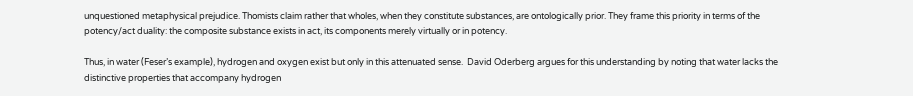unquestioned metaphysical prejudice. Thomists claim rather that wholes, when they constitute substances, are ontologically prior. They frame this priority in terms of the potency/act duality: the composite substance exists in act, its components merely virtually or in potency.

Thus, in water (Feser’s example), hydrogen and oxygen exist but only in this attenuated sense.  David Oderberg argues for this understanding by noting that water lacks the distinctive properties that accompany hydrogen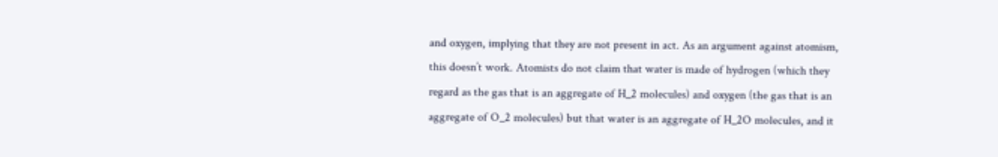and oxygen, implying that they are not present in act. As an argument against atomism, this doesn’t work. Atomists do not claim that water is made of hydrogen (which they regard as the gas that is an aggregate of H_2 molecules) and oxygen (the gas that is an aggregate of O_2 molecules) but that water is an aggregate of H_2O molecules, and it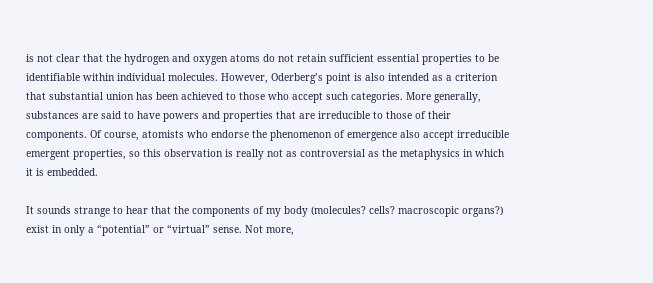is not clear that the hydrogen and oxygen atoms do not retain sufficient essential properties to be identifiable within individual molecules. However, Oderberg’s point is also intended as a criterion that substantial union has been achieved to those who accept such categories. More generally, substances are said to have powers and properties that are irreducible to those of their components. Of course, atomists who endorse the phenomenon of emergence also accept irreducible emergent properties, so this observation is really not as controversial as the metaphysics in which it is embedded.

It sounds strange to hear that the components of my body (molecules? cells? macroscopic organs?) exist in only a “potential” or “virtual” sense. Not more,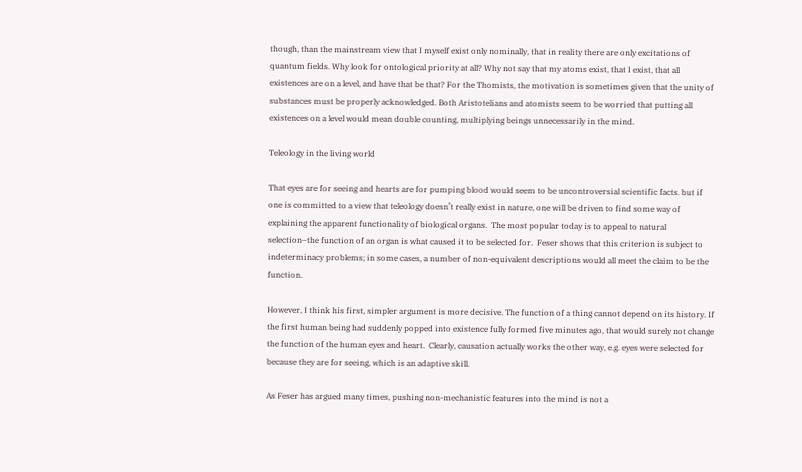though, than the mainstream view that I myself exist only nominally, that in reality there are only excitations of quantum fields. Why look for ontological priority at all? Why not say that my atoms exist, that I exist, that all existences are on a level, and have that be that? For the Thomists, the motivation is sometimes given that the unity of substances must be properly acknowledged. Both Aristotelians and atomists seem to be worried that putting all existences on a level would mean double counting, multiplying beings unnecessarily in the mind.

Teleology in the living world

That eyes are for seeing and hearts are for pumping blood would seem to be uncontroversial scientific facts. but if one is committed to a view that teleology doesn’t really exist in nature, one will be driven to find some way of explaining the apparent functionality of biological organs.  The most popular today is to appeal to natural selection–the function of an organ is what caused it to be selected for.  Feser shows that this criterion is subject to indeterminacy problems; in some cases, a number of non-equivalent descriptions would all meet the claim to be the function.

However, I think his first, simpler argument is more decisive. The function of a thing cannot depend on its history. If the first human being had suddenly popped into existence fully formed five minutes ago, that would surely not change the function of the human eyes and heart.  Clearly, causation actually works the other way, e.g. eyes were selected for because they are for seeing, which is an adaptive skill.

As Feser has argued many times, pushing non-mechanistic features into the mind is not a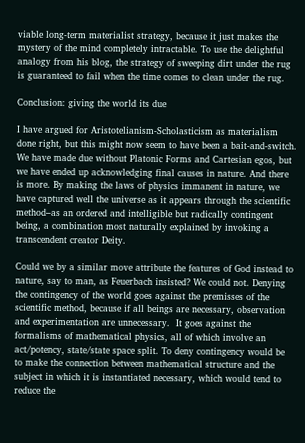viable long-term materialist strategy, because it just makes the mystery of the mind completely intractable. To use the delightful analogy from his blog, the strategy of sweeping dirt under the rug is guaranteed to fail when the time comes to clean under the rug.

Conclusion: giving the world its due

I have argued for Aristotelianism-Scholasticism as materialism done right, but this might now seem to have been a bait-and-switch. We have made due without Platonic Forms and Cartesian egos, but we have ended up acknowledging final causes in nature. And there is more. By making the laws of physics immanent in nature, we have captured well the universe as it appears through the scientific method–as an ordered and intelligible but radically contingent being, a combination most naturally explained by invoking a transcendent creator Deity.

Could we by a similar move attribute the features of God instead to nature, say to man, as Feuerbach insisted? We could not. Denying the contingency of the world goes against the premisses of the scientific method, because if all beings are necessary, observation and experimentation are unnecessary.  It goes against the formalisms of mathematical physics, all of which involve an act/potency, state/state space split. To deny contingency would be to make the connection between mathematical structure and the subject in which it is instantiated necessary, which would tend to reduce the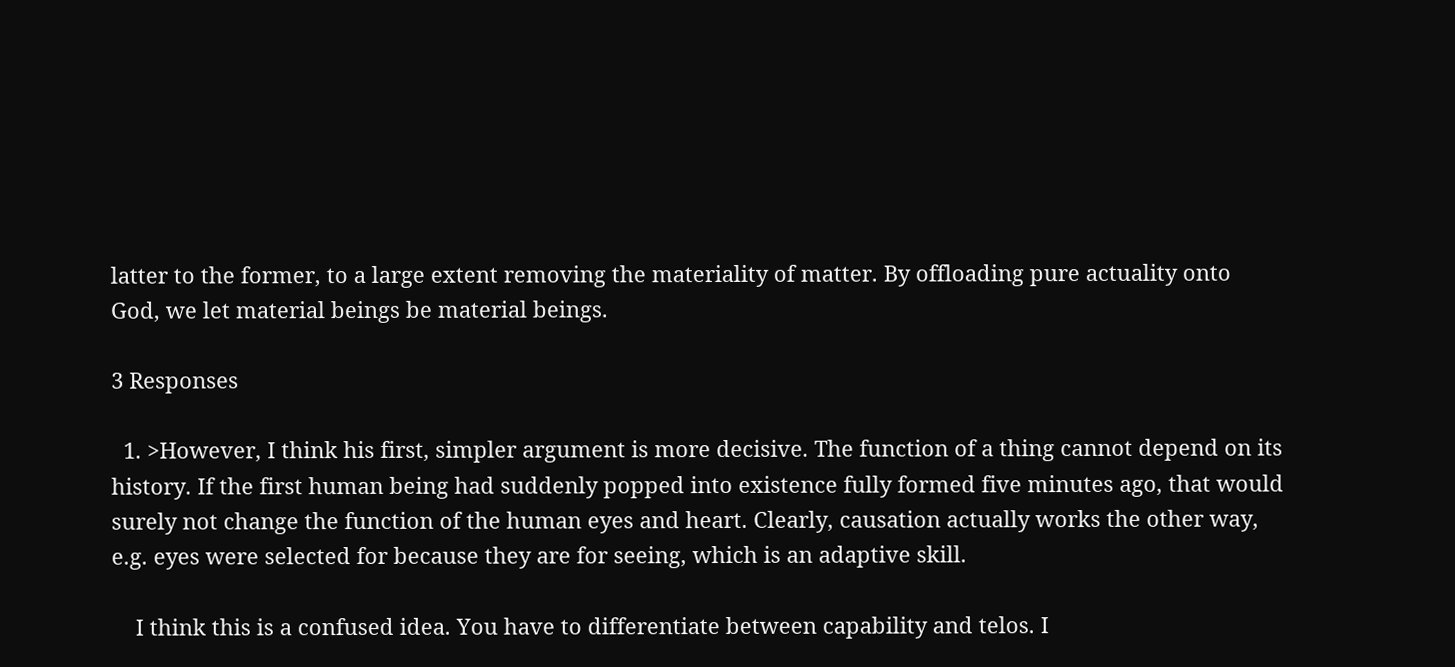latter to the former, to a large extent removing the materiality of matter. By offloading pure actuality onto God, we let material beings be material beings.

3 Responses

  1. >However, I think his first, simpler argument is more decisive. The function of a thing cannot depend on its history. If the first human being had suddenly popped into existence fully formed five minutes ago, that would surely not change the function of the human eyes and heart. Clearly, causation actually works the other way, e.g. eyes were selected for because they are for seeing, which is an adaptive skill.

    I think this is a confused idea. You have to differentiate between capability and telos. I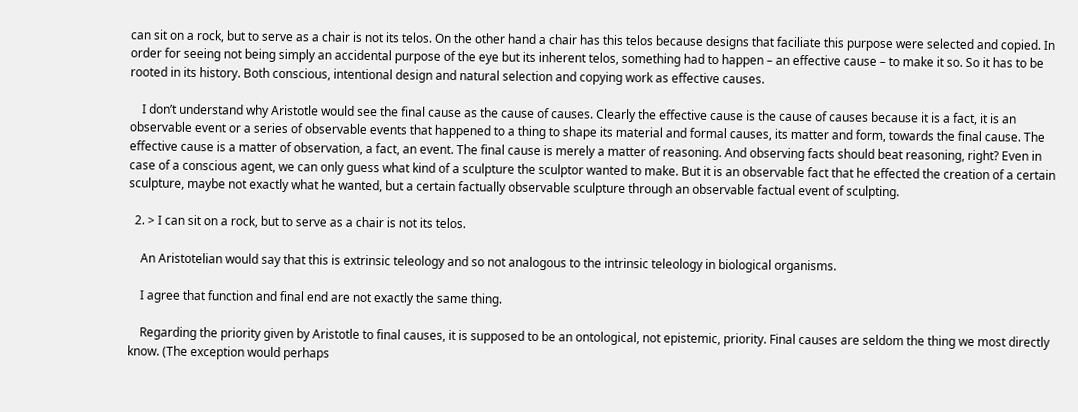can sit on a rock, but to serve as a chair is not its telos. On the other hand a chair has this telos because designs that faciliate this purpose were selected and copied. In order for seeing not being simply an accidental purpose of the eye but its inherent telos, something had to happen – an effective cause – to make it so. So it has to be rooted in its history. Both conscious, intentional design and natural selection and copying work as effective causes.

    I don’t understand why Aristotle would see the final cause as the cause of causes. Clearly the effective cause is the cause of causes because it is a fact, it is an observable event or a series of observable events that happened to a thing to shape its material and formal causes, its matter and form, towards the final cause. The effective cause is a matter of observation, a fact, an event. The final cause is merely a matter of reasoning. And observing facts should beat reasoning, right? Even in case of a conscious agent, we can only guess what kind of a sculpture the sculptor wanted to make. But it is an observable fact that he effected the creation of a certain sculpture, maybe not exactly what he wanted, but a certain factually observable sculpture through an observable factual event of sculpting.

  2. > I can sit on a rock, but to serve as a chair is not its telos.

    An Aristotelian would say that this is extrinsic teleology and so not analogous to the intrinsic teleology in biological organisms.

    I agree that function and final end are not exactly the same thing.

    Regarding the priority given by Aristotle to final causes, it is supposed to be an ontological, not epistemic, priority. Final causes are seldom the thing we most directly know. (The exception would perhaps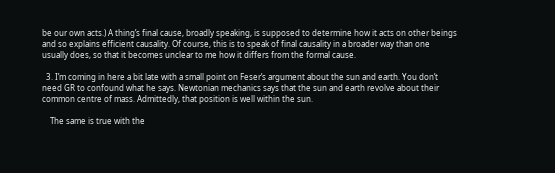be our own acts.) A thing’s final cause, broadly speaking, is supposed to determine how it acts on other beings and so explains efficient causality. Of course, this is to speak of final causality in a broader way than one usually does, so that it becomes unclear to me how it differs from the formal cause.

  3. I’m coming in here a bit late with a small point on Feser’s argument about the sun and earth. You don’t need GR to confound what he says. Newtonian mechanics says that the sun and earth revolve about their common centre of mass. Admittedly, that position is well within the sun.

    The same is true with the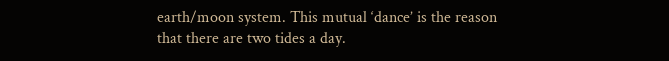earth/moon system. This mutual ‘dance’ is the reason that there are two tides a day.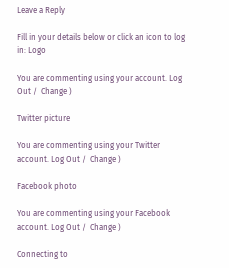Leave a Reply

Fill in your details below or click an icon to log in: Logo

You are commenting using your account. Log Out /  Change )

Twitter picture

You are commenting using your Twitter account. Log Out /  Change )

Facebook photo

You are commenting using your Facebook account. Log Out /  Change )

Connecting to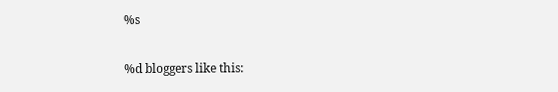%s

%d bloggers like this: